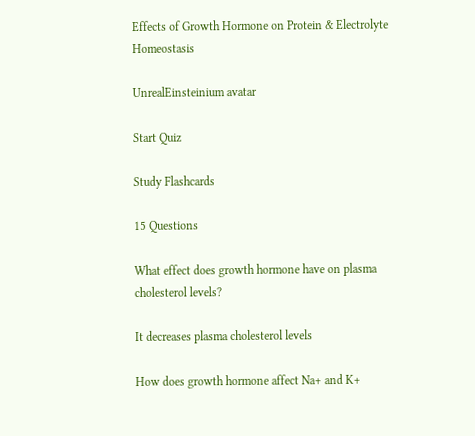Effects of Growth Hormone on Protein & Electrolyte Homeostasis

UnrealEinsteinium avatar

Start Quiz

Study Flashcards

15 Questions

What effect does growth hormone have on plasma cholesterol levels?

It decreases plasma cholesterol levels

How does growth hormone affect Na+ and K+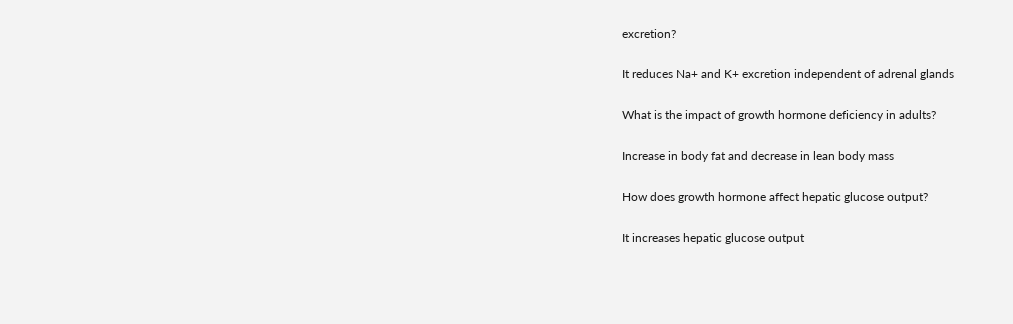excretion?

It reduces Na+ and K+ excretion independent of adrenal glands

What is the impact of growth hormone deficiency in adults?

Increase in body fat and decrease in lean body mass

How does growth hormone affect hepatic glucose output?

It increases hepatic glucose output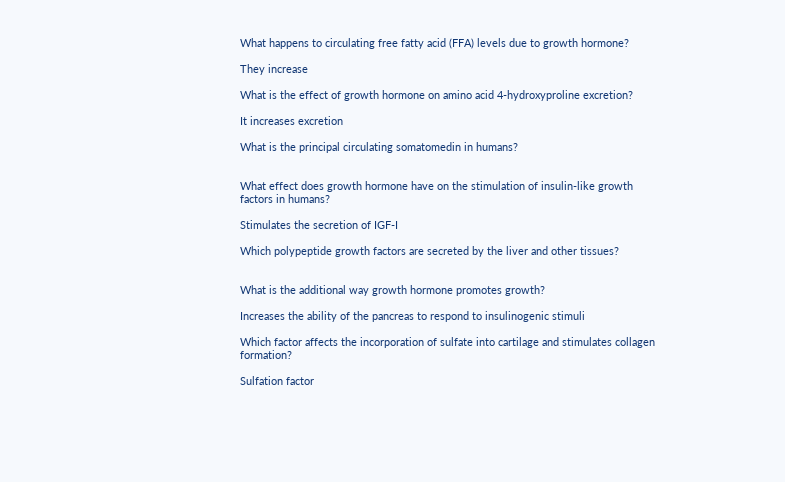What happens to circulating free fatty acid (FFA) levels due to growth hormone?

They increase

What is the effect of growth hormone on amino acid 4-hydroxyproline excretion?

It increases excretion

What is the principal circulating somatomedin in humans?


What effect does growth hormone have on the stimulation of insulin-like growth factors in humans?

Stimulates the secretion of IGF-I

Which polypeptide growth factors are secreted by the liver and other tissues?


What is the additional way growth hormone promotes growth?

Increases the ability of the pancreas to respond to insulinogenic stimuli

Which factor affects the incorporation of sulfate into cartilage and stimulates collagen formation?

Sulfation factor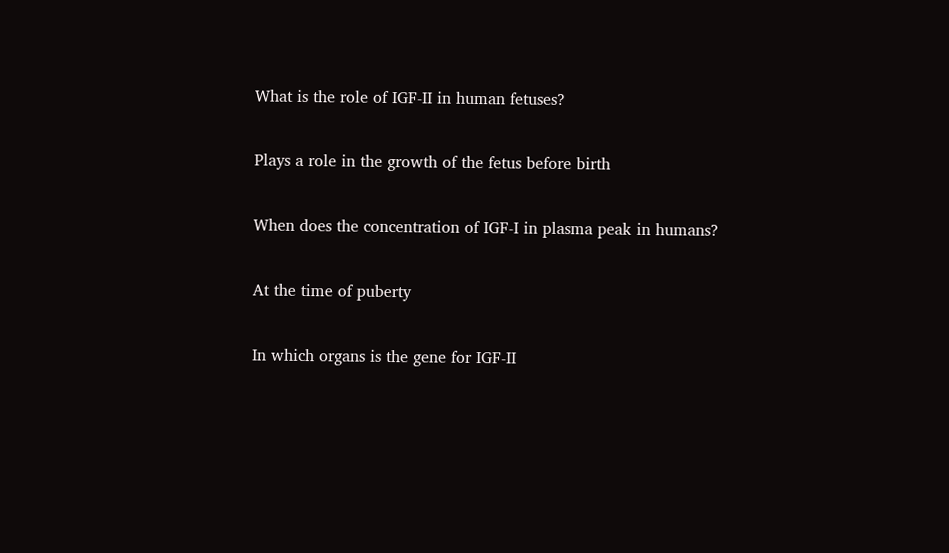What is the role of IGF-II in human fetuses?

Plays a role in the growth of the fetus before birth

When does the concentration of IGF-I in plasma peak in humans?

At the time of puberty

In which organs is the gene for IGF-II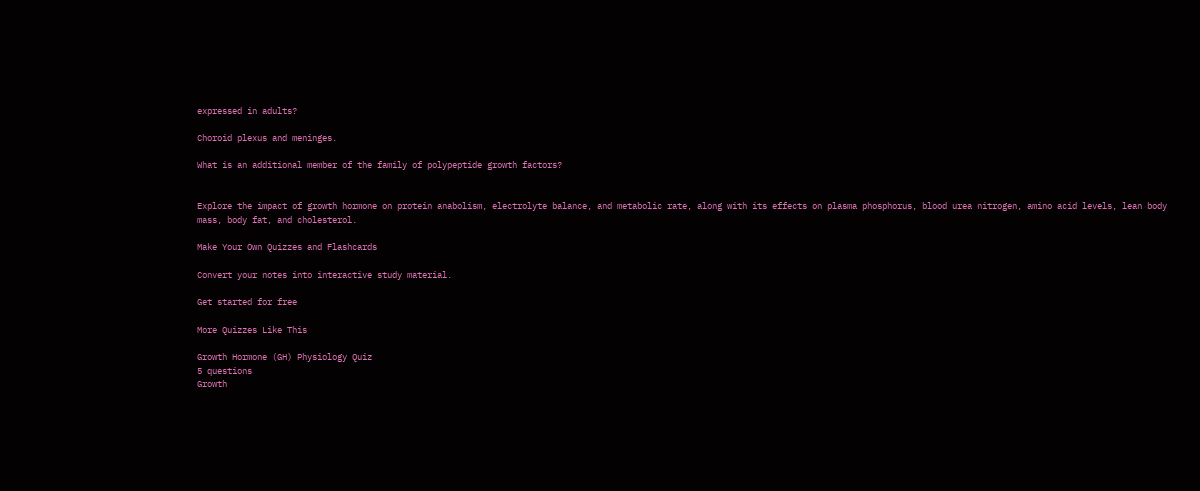expressed in adults?

Choroid plexus and meninges.

What is an additional member of the family of polypeptide growth factors?


Explore the impact of growth hormone on protein anabolism, electrolyte balance, and metabolic rate, along with its effects on plasma phosphorus, blood urea nitrogen, amino acid levels, lean body mass, body fat, and cholesterol.

Make Your Own Quizzes and Flashcards

Convert your notes into interactive study material.

Get started for free

More Quizzes Like This

Growth Hormone (GH) Physiology Quiz
5 questions
Growth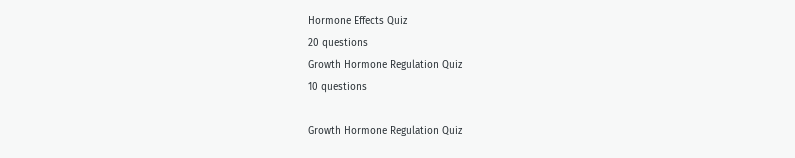Hormone Effects Quiz
20 questions
Growth Hormone Regulation Quiz
10 questions

Growth Hormone Regulation Quiz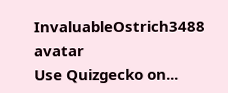InvaluableOstrich3488 avatar
Use Quizgecko on...